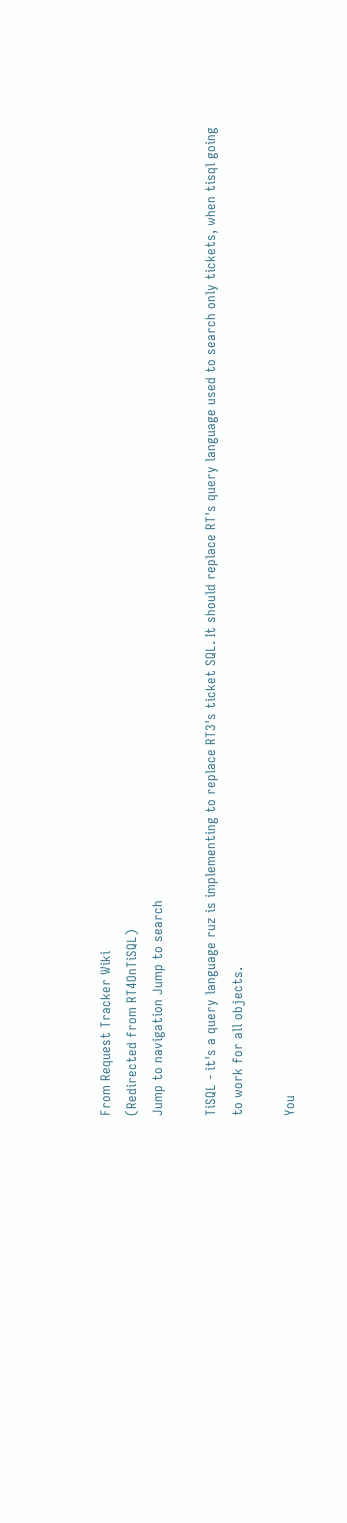From Request Tracker Wiki
(Redirected from RT4OnTiSQL)
Jump to navigation Jump to search

TiSQL - it's a query language ruz is implementing to replace RT3's ticket SQL. It should replace RT's query language used to search only tickets, when tisql going to work for all objects.

You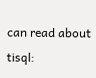can read about tisql: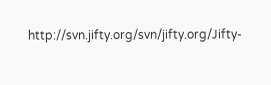http://svn.jifty.org/svn/jifty.org/Jifty-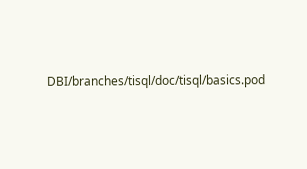DBI/branches/tisql/doc/tisql/basics.pod